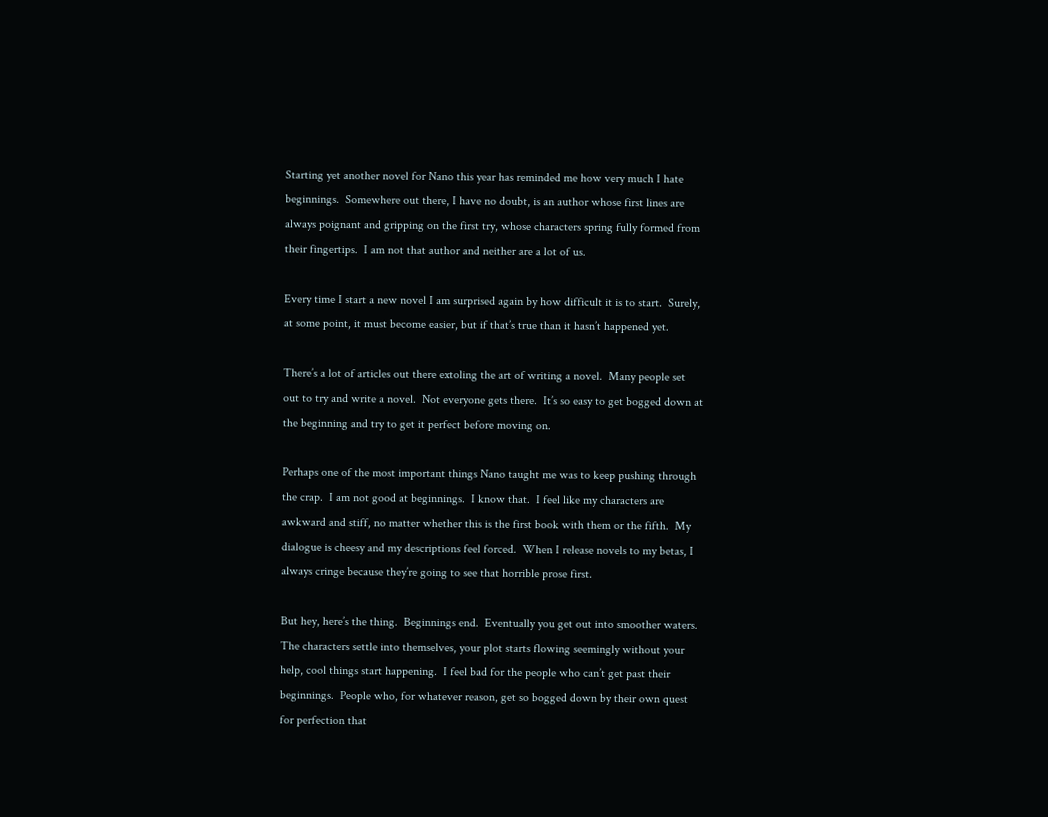Starting yet another novel for Nano this year has reminded me how very much I hate beginnings.  Somewhere out there, I have no doubt, is an author whose first lines are always poignant and gripping on the first try, whose characters spring fully formed from their fingertips.  I am not that author and neither are a lot of us.

Every time I start a new novel I am surprised again by how difficult it is to start.  Surely, at some point, it must become easier, but if that’s true than it hasn’t happened yet.

There’s a lot of articles out there extoling the art of writing a novel.  Many people set out to try and write a novel.  Not everyone gets there.  It’s so easy to get bogged down at the beginning and try to get it perfect before moving on.

Perhaps one of the most important things Nano taught me was to keep pushing through the crap.  I am not good at beginnings.  I know that.  I feel like my characters are awkward and stiff, no matter whether this is the first book with them or the fifth.  My dialogue is cheesy and my descriptions feel forced.  When I release novels to my betas, I always cringe because they’re going to see that horrible prose first.

But hey, here’s the thing.  Beginnings end.  Eventually you get out into smoother waters.  The characters settle into themselves, your plot starts flowing seemingly without your help, cool things start happening.  I feel bad for the people who can’t get past their beginnings.  People who, for whatever reason, get so bogged down by their own quest for perfection that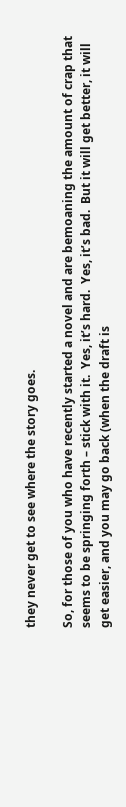they never get to see where the story goes.

So, for those of you who have recently started a novel and are bemoaning the amount of crap that seems to be springing forth – stick with it.  Yes, it’s hard.  Yes, it’s bad.  But it will get better, it will get easier, and you may go back (when the draft is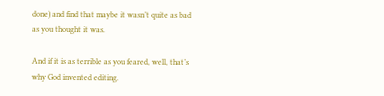done) and find that maybe it wasn’t quite as bad as you thought it was.

And if it is as terrible as you feared, well, that’s why God invented editing.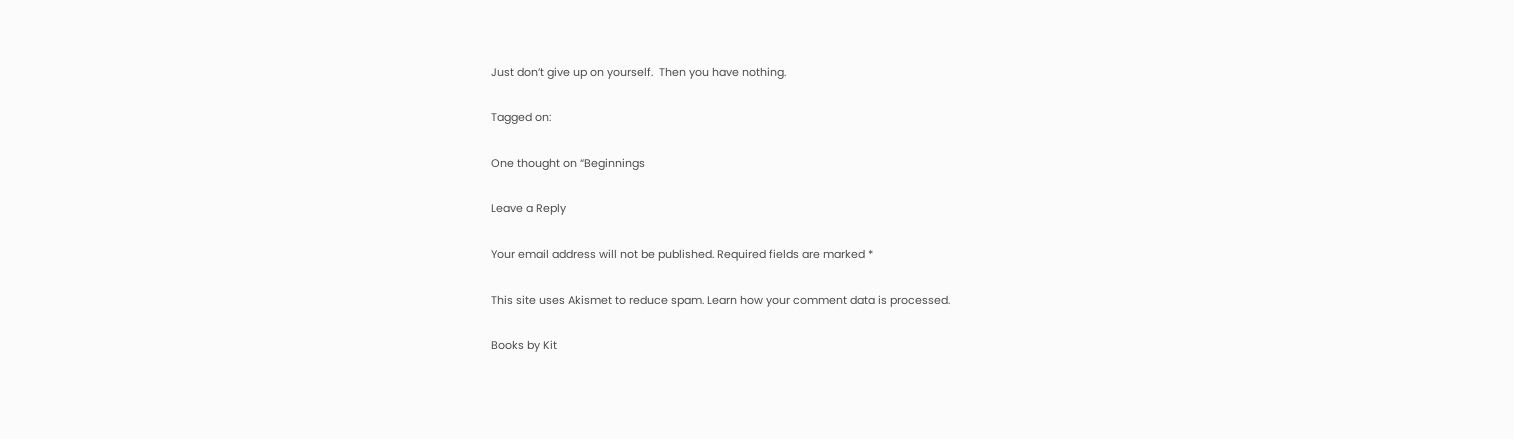Just don’t give up on yourself.  Then you have nothing.

Tagged on:

One thought on “Beginnings

Leave a Reply

Your email address will not be published. Required fields are marked *

This site uses Akismet to reduce spam. Learn how your comment data is processed.

Books by Kit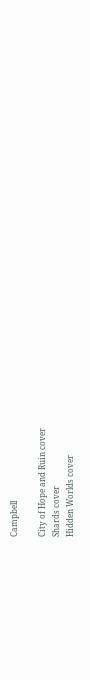Campbell

City of Hope and Ruin cover
Shards cover
Hidden Worlds cover